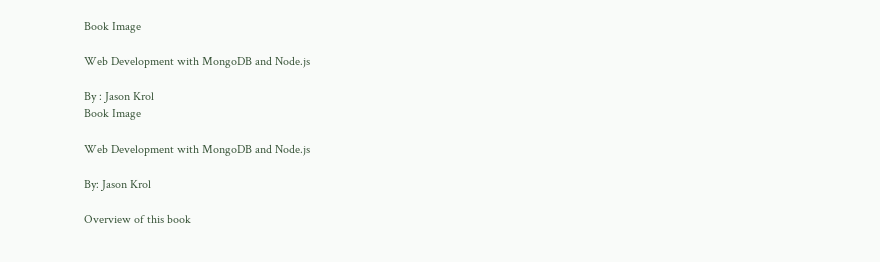Book Image

Web Development with MongoDB and Node.js

By : Jason Krol
Book Image

Web Development with MongoDB and Node.js

By: Jason Krol

Overview of this book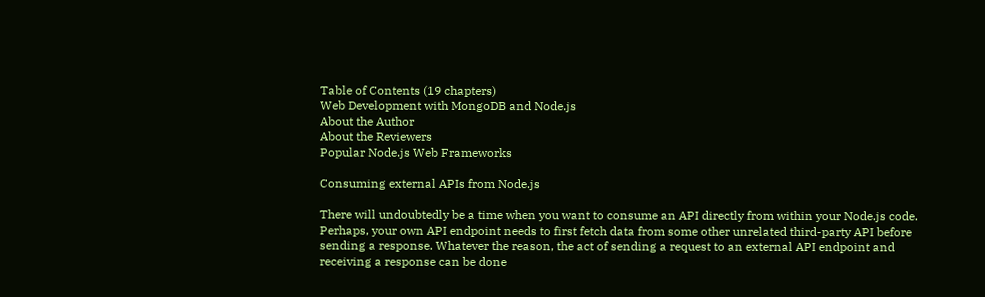Table of Contents (19 chapters)
Web Development with MongoDB and Node.js
About the Author
About the Reviewers
Popular Node.js Web Frameworks

Consuming external APIs from Node.js

There will undoubtedly be a time when you want to consume an API directly from within your Node.js code. Perhaps, your own API endpoint needs to first fetch data from some other unrelated third-party API before sending a response. Whatever the reason, the act of sending a request to an external API endpoint and receiving a response can be done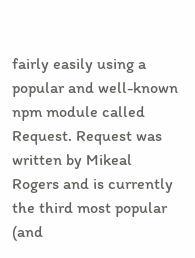fairly easily using a popular and well-known npm module called Request. Request was written by Mikeal Rogers and is currently the third most popular (and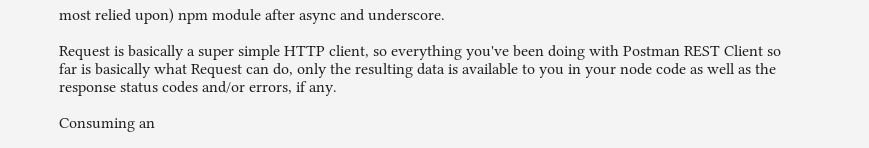most relied upon) npm module after async and underscore.

Request is basically a super simple HTTP client, so everything you've been doing with Postman REST Client so far is basically what Request can do, only the resulting data is available to you in your node code as well as the response status codes and/or errors, if any.

Consuming an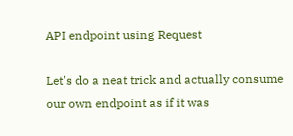API endpoint using Request

Let's do a neat trick and actually consume our own endpoint as if it was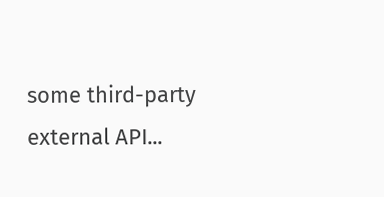some third-party external API...